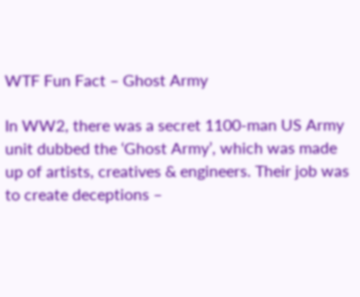WTF Fun Fact – Ghost Army

In WW2, there was a secret 1100-man US Army unit dubbed the ‘Ghost Army’, which was made up of artists, creatives & engineers. Their job was to create deceptions –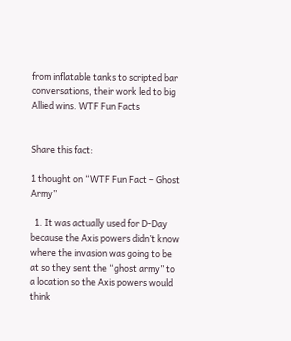from inflatable tanks to scripted bar conversations, their work led to big Allied wins. WTF Fun Facts


Share this fact:

1 thought on “WTF Fun Fact – Ghost Army”

  1. It was actually used for D-Day because the Axis powers didn’t know where the invasion was going to be at so they sent the “ghost army” to a location so the Axis powers would think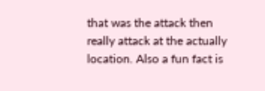that was the attack then really attack at the actually location. Also a fun fact is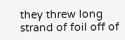they threw long strand of foil off of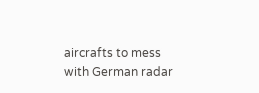aircrafts to mess with German radar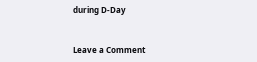during D-Day


Leave a Comment